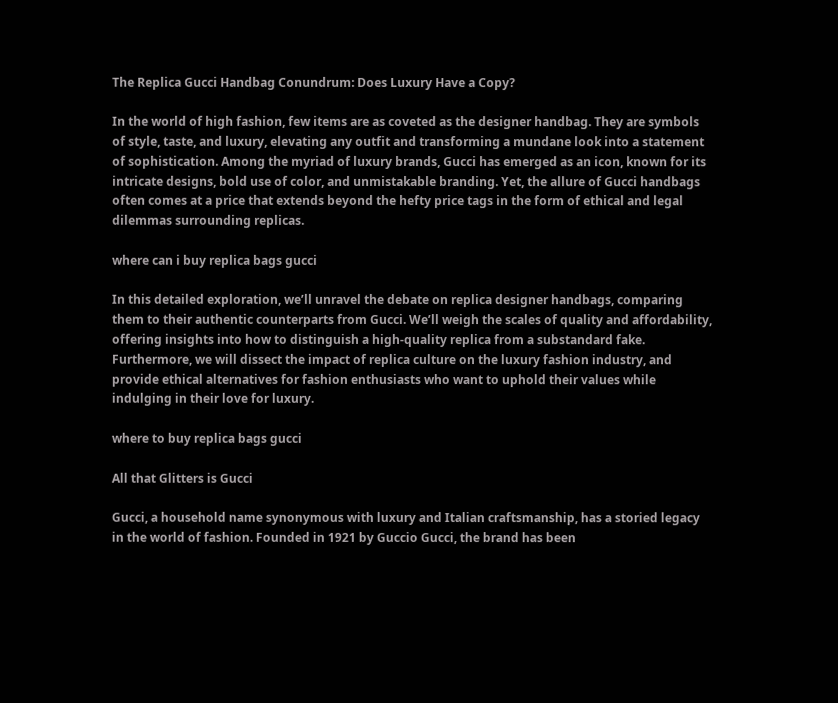The Replica Gucci Handbag Conundrum: Does Luxury Have a Copy?

In the world of high fashion, few items are as coveted as the designer handbag. They are symbols of style, taste, and luxury, elevating any outfit and transforming a mundane look into a statement of sophistication. Among the myriad of luxury brands, Gucci has emerged as an icon, known for its intricate designs, bold use of color, and unmistakable branding. Yet, the allure of Gucci handbags often comes at a price that extends beyond the hefty price tags in the form of ethical and legal dilemmas surrounding replicas.

where can i buy replica bags gucci

In this detailed exploration, we’ll unravel the debate on replica designer handbags, comparing them to their authentic counterparts from Gucci. We’ll weigh the scales of quality and affordability, offering insights into how to distinguish a high-quality replica from a substandard fake. Furthermore, we will dissect the impact of replica culture on the luxury fashion industry, and provide ethical alternatives for fashion enthusiasts who want to uphold their values while indulging in their love for luxury.

where to buy replica bags gucci

All that Glitters is Gucci

Gucci, a household name synonymous with luxury and Italian craftsmanship, has a storied legacy in the world of fashion. Founded in 1921 by Guccio Gucci, the brand has been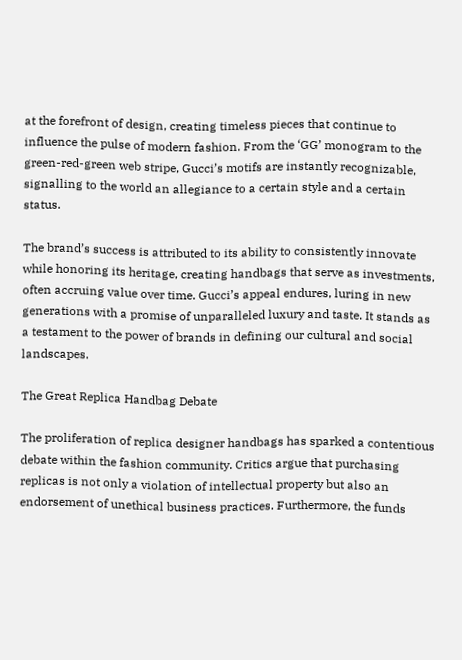at the forefront of design, creating timeless pieces that continue to influence the pulse of modern fashion. From the ‘GG’ monogram to the green-red-green web stripe, Gucci’s motifs are instantly recognizable, signalling to the world an allegiance to a certain style and a certain status.

The brand’s success is attributed to its ability to consistently innovate while honoring its heritage, creating handbags that serve as investments, often accruing value over time. Gucci’s appeal endures, luring in new generations with a promise of unparalleled luxury and taste. It stands as a testament to the power of brands in defining our cultural and social landscapes.

The Great Replica Handbag Debate

The proliferation of replica designer handbags has sparked a contentious debate within the fashion community. Critics argue that purchasing replicas is not only a violation of intellectual property but also an endorsement of unethical business practices. Furthermore, the funds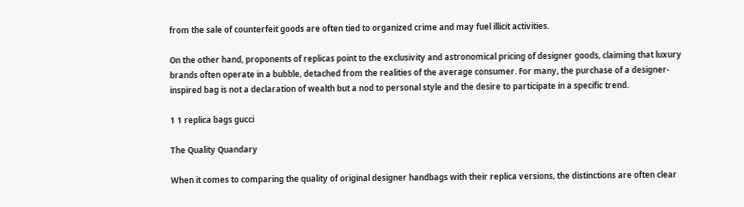from the sale of counterfeit goods are often tied to organized crime and may fuel illicit activities.

On the other hand, proponents of replicas point to the exclusivity and astronomical pricing of designer goods, claiming that luxury brands often operate in a bubble, detached from the realities of the average consumer. For many, the purchase of a designer-inspired bag is not a declaration of wealth but a nod to personal style and the desire to participate in a specific trend.

1 1 replica bags gucci

The Quality Quandary

When it comes to comparing the quality of original designer handbags with their replica versions, the distinctions are often clear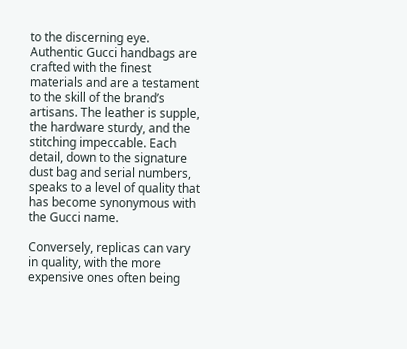to the discerning eye. Authentic Gucci handbags are crafted with the finest materials and are a testament to the skill of the brand’s artisans. The leather is supple, the hardware sturdy, and the stitching impeccable. Each detail, down to the signature dust bag and serial numbers, speaks to a level of quality that has become synonymous with the Gucci name.

Conversely, replicas can vary in quality, with the more expensive ones often being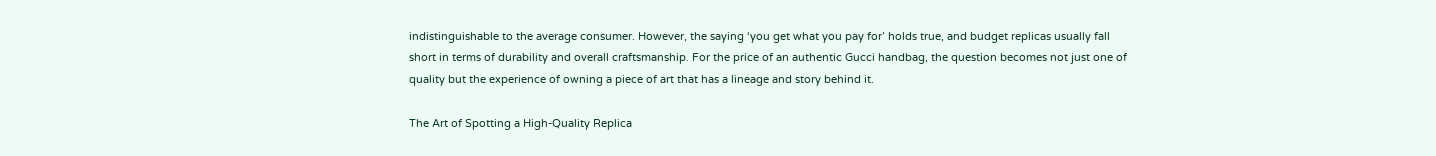indistinguishable to the average consumer. However, the saying ‘you get what you pay for’ holds true, and budget replicas usually fall short in terms of durability and overall craftsmanship. For the price of an authentic Gucci handbag, the question becomes not just one of quality but the experience of owning a piece of art that has a lineage and story behind it.

The Art of Spotting a High-Quality Replica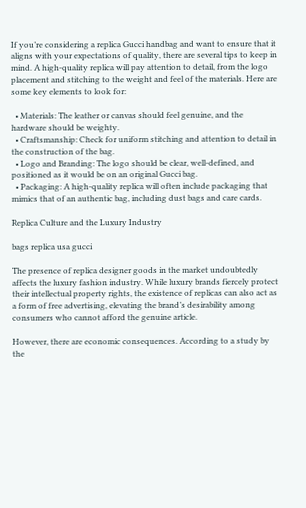If you’re considering a replica Gucci handbag and want to ensure that it aligns with your expectations of quality, there are several tips to keep in mind. A high-quality replica will pay attention to detail, from the logo placement and stitching to the weight and feel of the materials. Here are some key elements to look for:

  • Materials: The leather or canvas should feel genuine, and the hardware should be weighty.
  • Craftsmanship: Check for uniform stitching and attention to detail in the construction of the bag.
  • Logo and Branding: The logo should be clear, well-defined, and positioned as it would be on an original Gucci bag.
  • Packaging: A high-quality replica will often include packaging that mimics that of an authentic bag, including dust bags and care cards.

Replica Culture and the Luxury Industry

bags replica usa gucci

The presence of replica designer goods in the market undoubtedly affects the luxury fashion industry. While luxury brands fiercely protect their intellectual property rights, the existence of replicas can also act as a form of free advertising, elevating the brand’s desirability among consumers who cannot afford the genuine article.

However, there are economic consequences. According to a study by the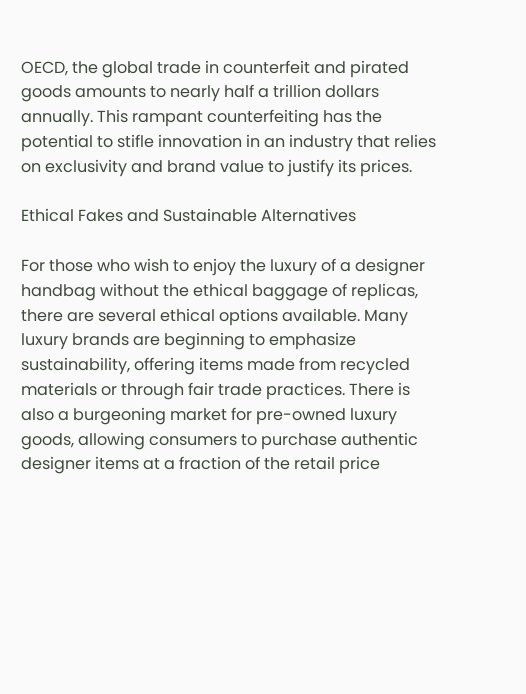OECD, the global trade in counterfeit and pirated goods amounts to nearly half a trillion dollars annually. This rampant counterfeiting has the potential to stifle innovation in an industry that relies on exclusivity and brand value to justify its prices.

Ethical Fakes and Sustainable Alternatives

For those who wish to enjoy the luxury of a designer handbag without the ethical baggage of replicas, there are several ethical options available. Many luxury brands are beginning to emphasize sustainability, offering items made from recycled materials or through fair trade practices. There is also a burgeoning market for pre-owned luxury goods, allowing consumers to purchase authentic designer items at a fraction of the retail price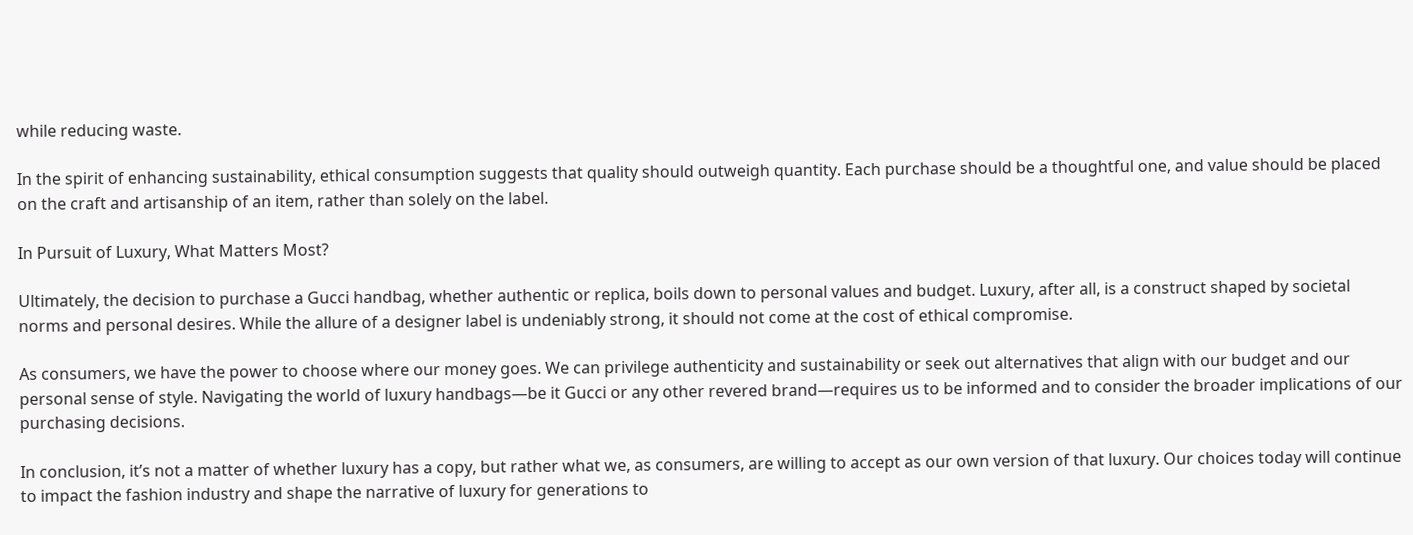while reducing waste.

In the spirit of enhancing sustainability, ethical consumption suggests that quality should outweigh quantity. Each purchase should be a thoughtful one, and value should be placed on the craft and artisanship of an item, rather than solely on the label.

In Pursuit of Luxury, What Matters Most?

Ultimately, the decision to purchase a Gucci handbag, whether authentic or replica, boils down to personal values and budget. Luxury, after all, is a construct shaped by societal norms and personal desires. While the allure of a designer label is undeniably strong, it should not come at the cost of ethical compromise.

As consumers, we have the power to choose where our money goes. We can privilege authenticity and sustainability or seek out alternatives that align with our budget and our personal sense of style. Navigating the world of luxury handbags—be it Gucci or any other revered brand—requires us to be informed and to consider the broader implications of our purchasing decisions.

In conclusion, it’s not a matter of whether luxury has a copy, but rather what we, as consumers, are willing to accept as our own version of that luxury. Our choices today will continue to impact the fashion industry and shape the narrative of luxury for generations to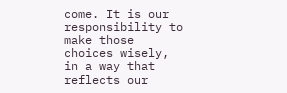come. It is our responsibility to make those choices wisely, in a way that reflects our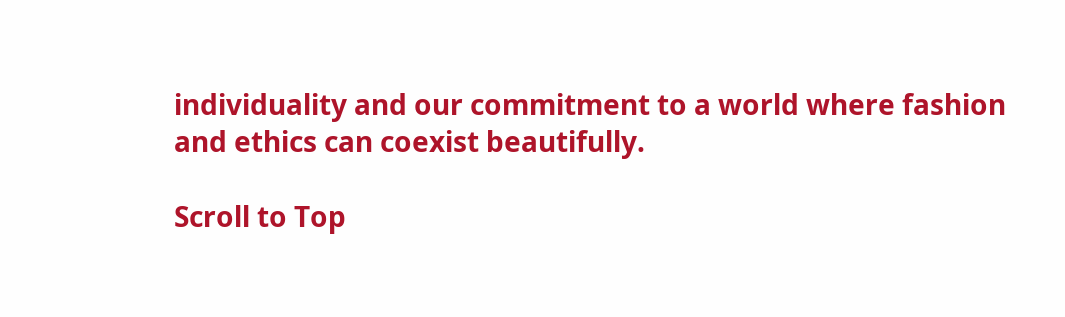individuality and our commitment to a world where fashion and ethics can coexist beautifully.

Scroll to Top